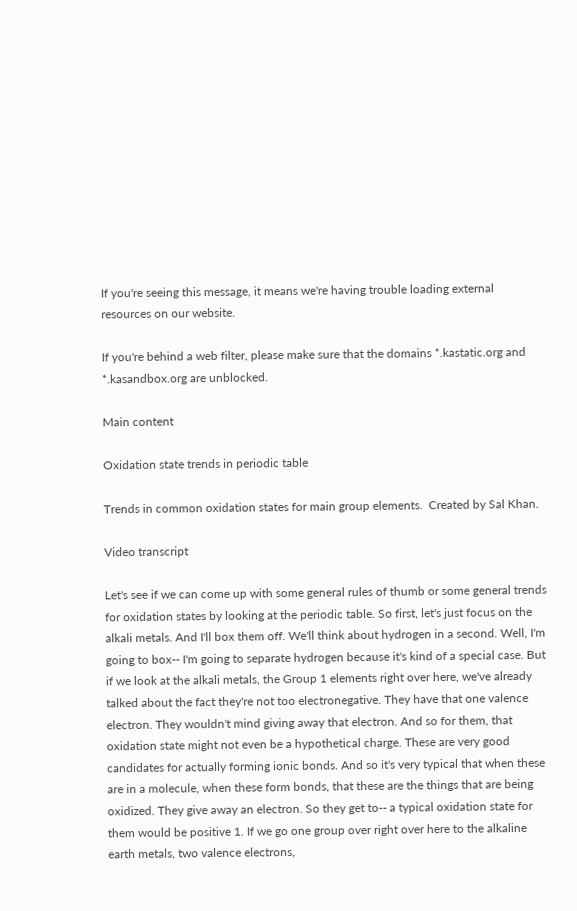If you're seeing this message, it means we're having trouble loading external resources on our website.

If you're behind a web filter, please make sure that the domains *.kastatic.org and *.kasandbox.org are unblocked.

Main content

Oxidation state trends in periodic table

Trends in common oxidation states for main group elements.  Created by Sal Khan.

Video transcript

Let's see if we can come up with some general rules of thumb or some general trends for oxidation states by looking at the periodic table. So first, let's just focus on the alkali metals. And I'll box them off. We'll think about hydrogen in a second. Well, I'm going to box-- I'm going to separate hydrogen because it's kind of a special case. But if we look at the alkali metals, the Group 1 elements right over here, we've already talked about the fact they're not too electronegative. They have that one valence electron. They wouldn't mind giving away that electron. And so for them, that oxidation state might not even be a hypothetical charge. These are very good candidates for actually forming ionic bonds. And so it's very typical that when these are in a molecule, when these form bonds, that these are the things that are being oxidized. They give away an electron. So they get to-- a typical oxidation state for them would be positive 1. If we go one group over right over here to the alkaline earth metals, two valence electrons,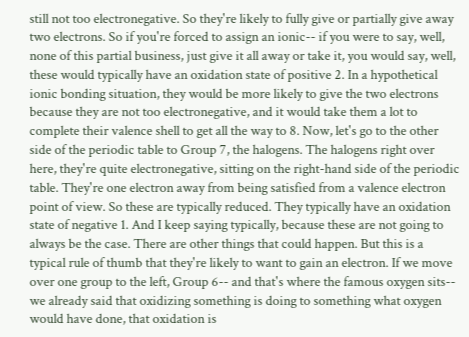still not too electronegative. So they're likely to fully give or partially give away two electrons. So if you're forced to assign an ionic-- if you were to say, well, none of this partial business, just give it all away or take it, you would say, well, these would typically have an oxidation state of positive 2. In a hypothetical ionic bonding situation, they would be more likely to give the two electrons because they are not too electronegative, and it would take them a lot to complete their valence shell to get all the way to 8. Now, let's go to the other side of the periodic table to Group 7, the halogens. The halogens right over here, they're quite electronegative, sitting on the right-hand side of the periodic table. They're one electron away from being satisfied from a valence electron point of view. So these are typically reduced. They typically have an oxidation state of negative 1. And I keep saying typically, because these are not going to always be the case. There are other things that could happen. But this is a typical rule of thumb that they're likely to want to gain an electron. If we move over one group to the left, Group 6-- and that's where the famous oxygen sits-- we already said that oxidizing something is doing to something what oxygen would have done, that oxidation is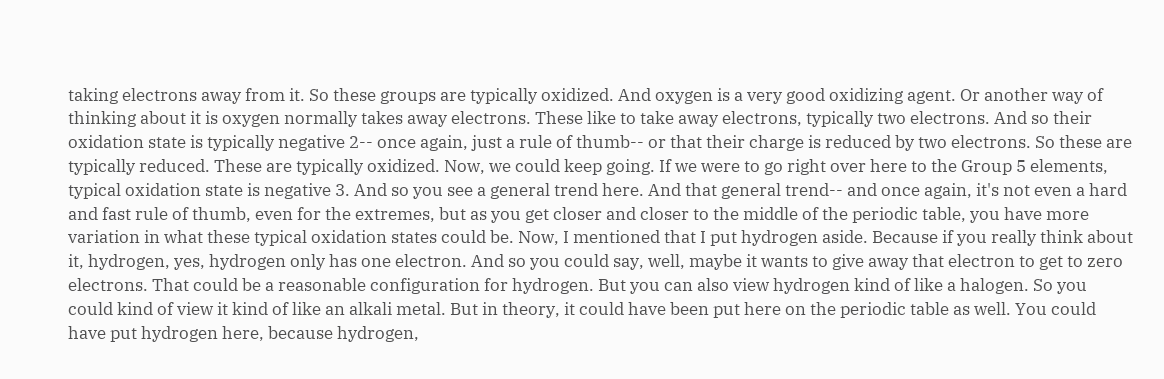taking electrons away from it. So these groups are typically oxidized. And oxygen is a very good oxidizing agent. Or another way of thinking about it is oxygen normally takes away electrons. These like to take away electrons, typically two electrons. And so their oxidation state is typically negative 2-- once again, just a rule of thumb-- or that their charge is reduced by two electrons. So these are typically reduced. These are typically oxidized. Now, we could keep going. If we were to go right over here to the Group 5 elements, typical oxidation state is negative 3. And so you see a general trend here. And that general trend-- and once again, it's not even a hard and fast rule of thumb, even for the extremes, but as you get closer and closer to the middle of the periodic table, you have more variation in what these typical oxidation states could be. Now, I mentioned that I put hydrogen aside. Because if you really think about it, hydrogen, yes, hydrogen only has one electron. And so you could say, well, maybe it wants to give away that electron to get to zero electrons. That could be a reasonable configuration for hydrogen. But you can also view hydrogen kind of like a halogen. So you could kind of view it kind of like an alkali metal. But in theory, it could have been put here on the periodic table as well. You could have put hydrogen here, because hydrogen,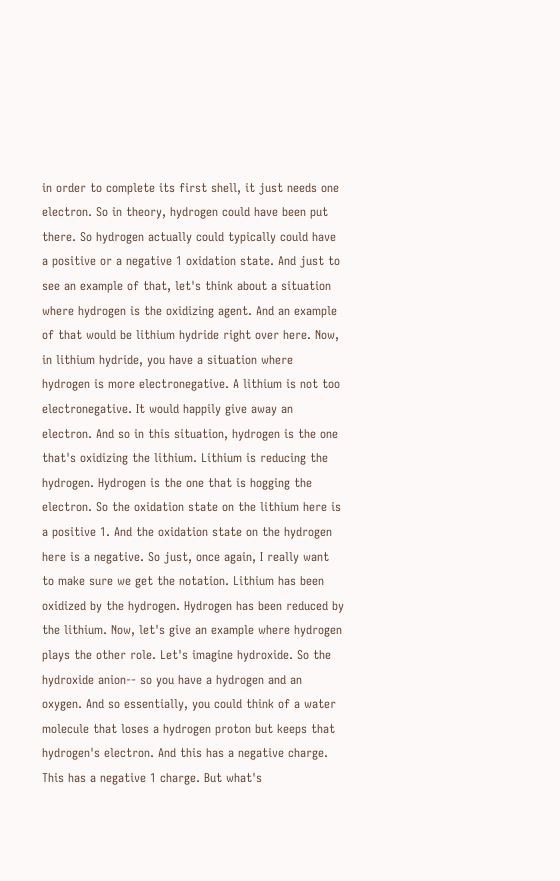in order to complete its first shell, it just needs one electron. So in theory, hydrogen could have been put there. So hydrogen actually could typically could have a positive or a negative 1 oxidation state. And just to see an example of that, let's think about a situation where hydrogen is the oxidizing agent. And an example of that would be lithium hydride right over here. Now, in lithium hydride, you have a situation where hydrogen is more electronegative. A lithium is not too electronegative. It would happily give away an electron. And so in this situation, hydrogen is the one that's oxidizing the lithium. Lithium is reducing the hydrogen. Hydrogen is the one that is hogging the electron. So the oxidation state on the lithium here is a positive 1. And the oxidation state on the hydrogen here is a negative. So just, once again, I really want to make sure we get the notation. Lithium has been oxidized by the hydrogen. Hydrogen has been reduced by the lithium. Now, let's give an example where hydrogen plays the other role. Let's imagine hydroxide. So the hydroxide anion-- so you have a hydrogen and an oxygen. And so essentially, you could think of a water molecule that loses a hydrogen proton but keeps that hydrogen's electron. And this has a negative charge. This has a negative 1 charge. But what's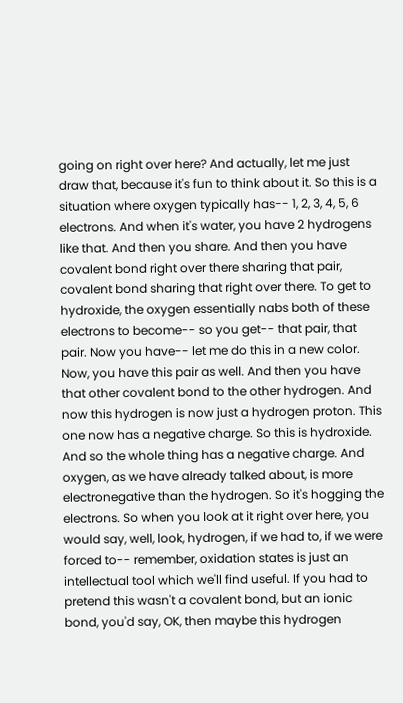going on right over here? And actually, let me just draw that, because it's fun to think about it. So this is a situation where oxygen typically has-- 1, 2, 3, 4, 5, 6 electrons. And when it's water, you have 2 hydrogens like that. And then you share. And then you have covalent bond right over there sharing that pair, covalent bond sharing that right over there. To get to hydroxide, the oxygen essentially nabs both of these electrons to become-- so you get-- that pair, that pair. Now you have-- let me do this in a new color. Now, you have this pair as well. And then you have that other covalent bond to the other hydrogen. And now this hydrogen is now just a hydrogen proton. This one now has a negative charge. So this is hydroxide. And so the whole thing has a negative charge. And oxygen, as we have already talked about, is more electronegative than the hydrogen. So it's hogging the electrons. So when you look at it right over here, you would say, well, look, hydrogen, if we had to, if we were forced to-- remember, oxidation states is just an intellectual tool which we'll find useful. If you had to pretend this wasn't a covalent bond, but an ionic bond, you'd say, OK, then maybe this hydrogen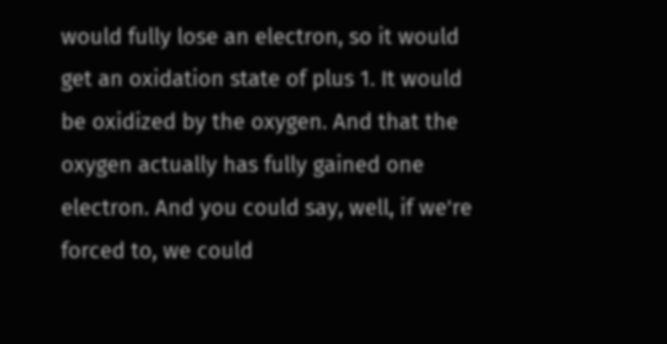would fully lose an electron, so it would get an oxidation state of plus 1. It would be oxidized by the oxygen. And that the oxygen actually has fully gained one electron. And you could say, well, if we're forced to, we could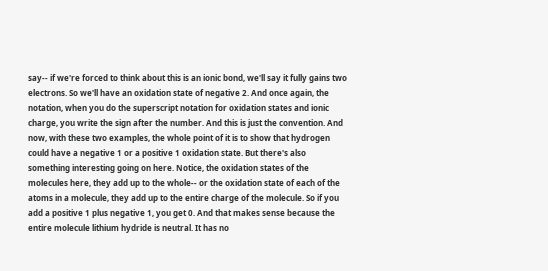say-- if we're forced to think about this is an ionic bond, we'll say it fully gains two electrons. So we'll have an oxidation state of negative 2. And once again, the notation, when you do the superscript notation for oxidation states and ionic charge, you write the sign after the number. And this is just the convention. And now, with these two examples, the whole point of it is to show that hydrogen could have a negative 1 or a positive 1 oxidation state. But there's also something interesting going on here. Notice, the oxidation states of the molecules here, they add up to the whole-- or the oxidation state of each of the atoms in a molecule, they add up to the entire charge of the molecule. So if you add a positive 1 plus negative 1, you get 0. And that makes sense because the entire molecule lithium hydride is neutral. It has no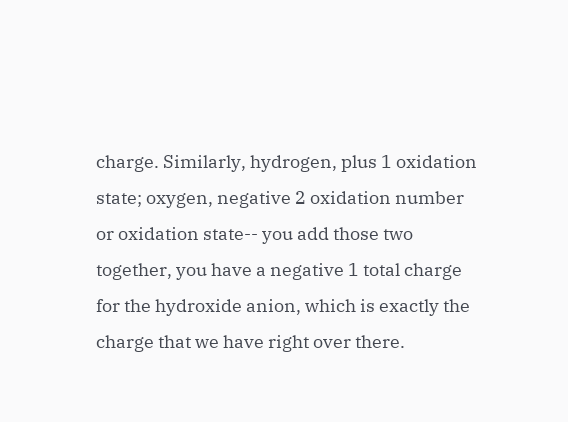charge. Similarly, hydrogen, plus 1 oxidation state; oxygen, negative 2 oxidation number or oxidation state-- you add those two together, you have a negative 1 total charge for the hydroxide anion, which is exactly the charge that we have right over there.